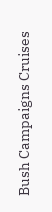Bush Campaigns Cruises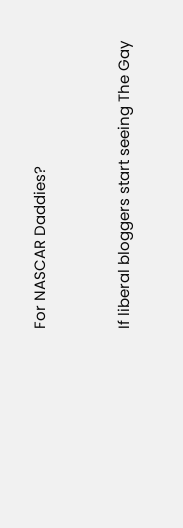For NASCAR Daddies?


If liberal bloggers start seeing The Gay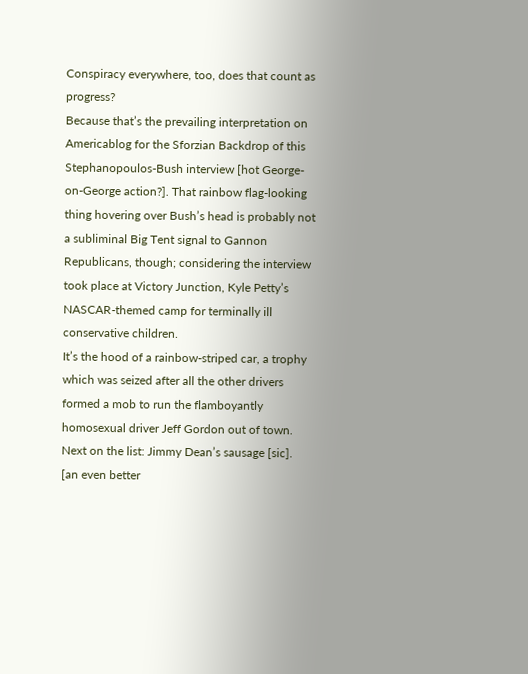Conspiracy everywhere, too, does that count as progress?
Because that’s the prevailing interpretation on Americablog for the Sforzian Backdrop of this Stephanopoulos-Bush interview [hot George-on-George action?]. That rainbow flag-looking thing hovering over Bush’s head is probably not a subliminal Big Tent signal to Gannon Republicans, though; considering the interview took place at Victory Junction, Kyle Petty’s NASCAR-themed camp for terminally ill conservative children.
It’s the hood of a rainbow-striped car, a trophy which was seized after all the other drivers formed a mob to run the flamboyantly homosexual driver Jeff Gordon out of town. Next on the list: Jimmy Dean’s sausage [sic].
[an even better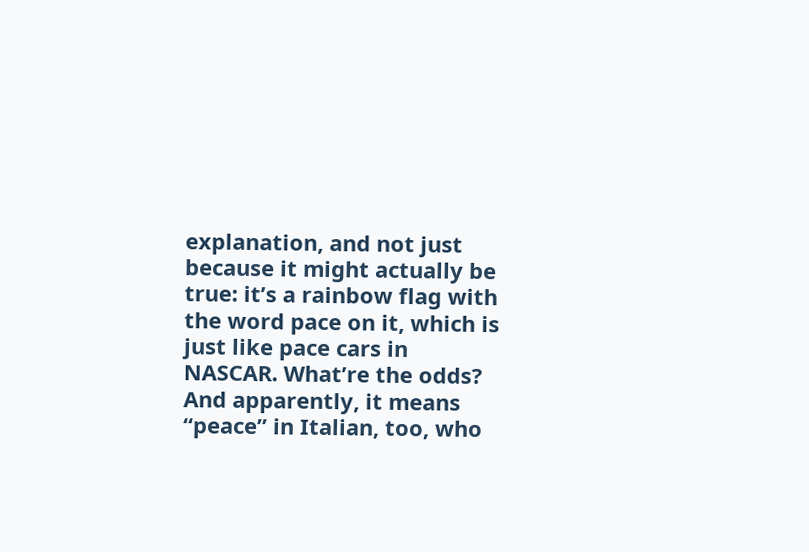explanation, and not just because it might actually be true: it’s a rainbow flag with the word pace on it, which is just like pace cars in NASCAR. What’re the odds? And apparently, it means “peace” in Italian, too, who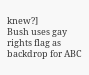knew?]
Bush uses gay rights flag as backdrop for ABC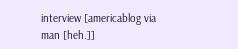interview [americablog via man [heh.]]